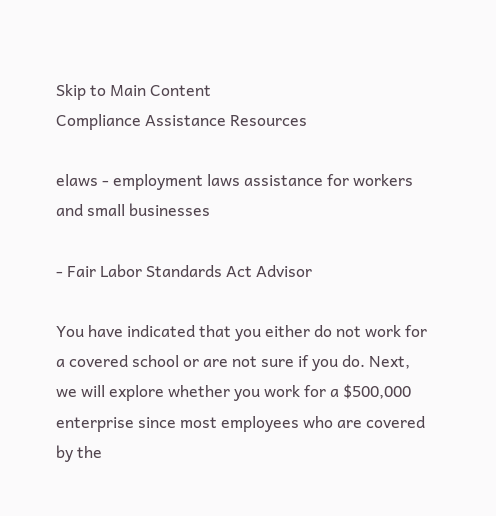Skip to Main Content
Compliance Assistance Resources

elaws - employment laws assistance for workers and small businesses

- Fair Labor Standards Act Advisor

You have indicated that you either do not work for a covered school or are not sure if you do. Next, we will explore whether you work for a $500,000 enterprise since most employees who are covered by the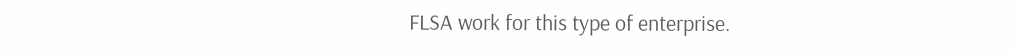FLSA work for this type of enterprise.